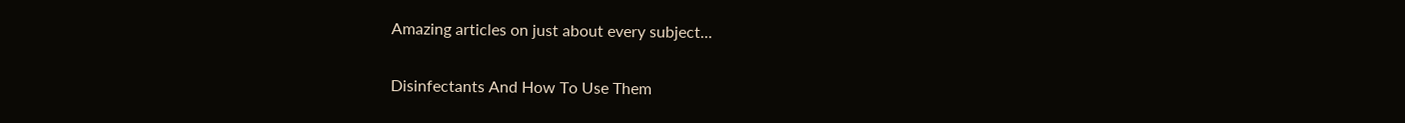Amazing articles on just about every subject...

Disinfectants And How To Use Them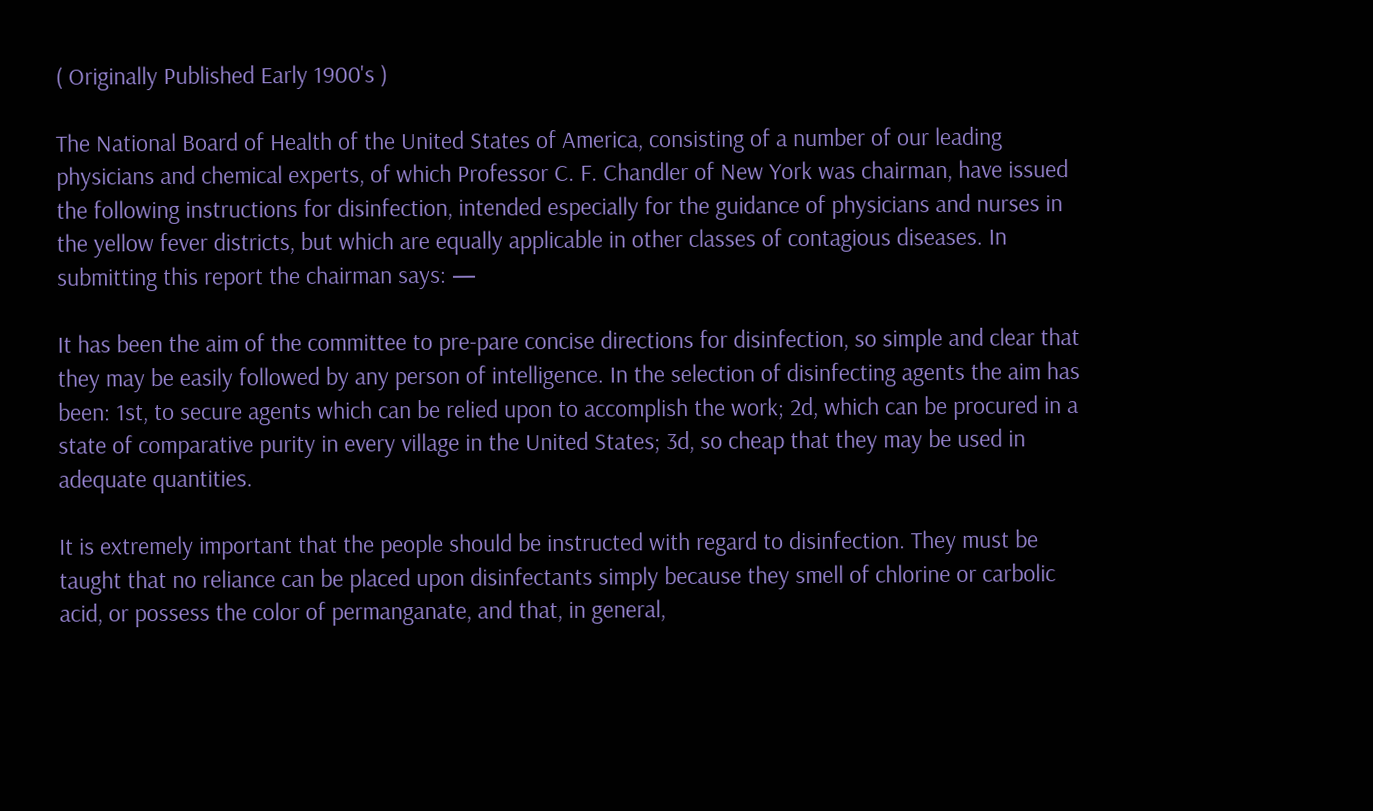( Originally Published Early 1900's )

The National Board of Health of the United States of America, consisting of a number of our leading physicians and chemical experts, of which Professor C. F. Chandler of New York was chairman, have issued the following instructions for disinfection, intended especially for the guidance of physicians and nurses in the yellow fever districts, but which are equally applicable in other classes of contagious diseases. In submitting this report the chairman says: —

It has been the aim of the committee to pre-pare concise directions for disinfection, so simple and clear that they may be easily followed by any person of intelligence. In the selection of disinfecting agents the aim has been: 1st, to secure agents which can be relied upon to accomplish the work; 2d, which can be procured in a state of comparative purity in every village in the United States; 3d, so cheap that they may be used in adequate quantities.

It is extremely important that the people should be instructed with regard to disinfection. They must be taught that no reliance can be placed upon disinfectants simply because they smell of chlorine or carbolic acid, or possess the color of permanganate, and that, in general,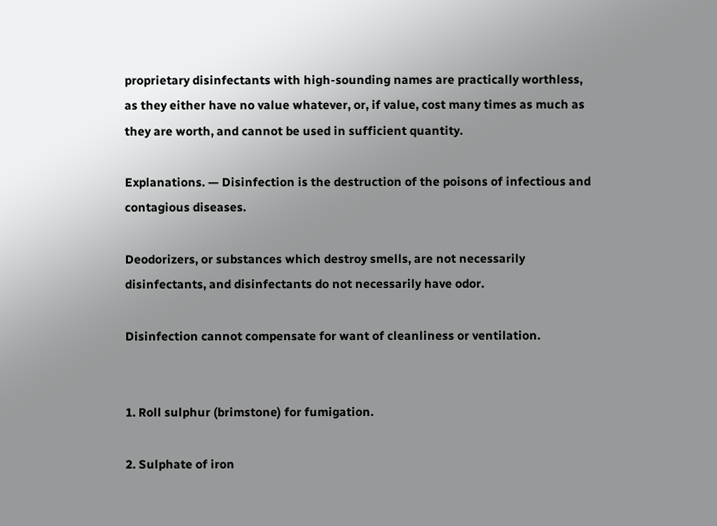proprietary disinfectants with high-sounding names are practically worthless, as they either have no value whatever, or, if value, cost many times as much as they are worth, and cannot be used in sufficient quantity.

Explanations. — Disinfection is the destruction of the poisons of infectious and contagious diseases.

Deodorizers, or substances which destroy smells, are not necessarily disinfectants, and disinfectants do not necessarily have odor.

Disinfection cannot compensate for want of cleanliness or ventilation.


1. Roll sulphur (brimstone) for fumigation.

2. Sulphate of iron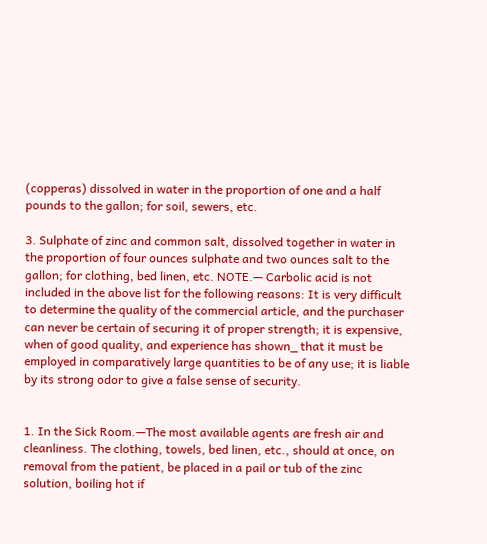(copperas) dissolved in water in the proportion of one and a half pounds to the gallon; for soil, sewers, etc.

3. Sulphate of zinc and common salt, dissolved together in water in the proportion of four ounces sulphate and two ounces salt to the gallon; for clothing, bed linen, etc. NOTE.— Carbolic acid is not included in the above list for the following reasons: It is very difficult to determine the quality of the commercial article, and the purchaser can never be certain of securing it of proper strength; it is expensive, when of good quality, and experience has shown_ that it must be employed in comparatively large quantities to be of any use; it is liable by its strong odor to give a false sense of security.


1. In the Sick Room.—The most available agents are fresh air and cleanliness. The clothing, towels, bed linen, etc., should at once, on removal from the patient, be placed in a pail or tub of the zinc solution, boiling hot if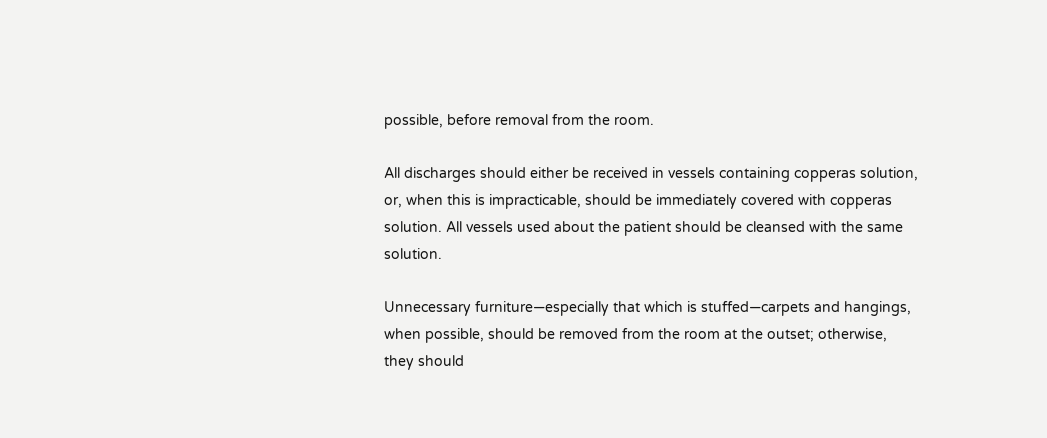possible, before removal from the room.

All discharges should either be received in vessels containing copperas solution, or, when this is impracticable, should be immediately covered with copperas solution. All vessels used about the patient should be cleansed with the same solution.

Unnecessary furniture—especially that which is stuffed—carpets and hangings, when possible, should be removed from the room at the outset; otherwise, they should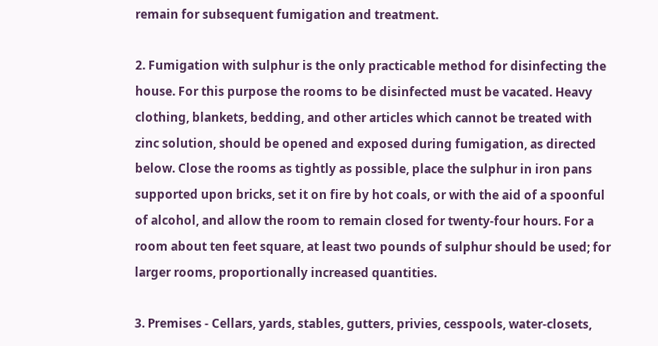remain for subsequent fumigation and treatment.

2. Fumigation with sulphur is the only practicable method for disinfecting the house. For this purpose the rooms to be disinfected must be vacated. Heavy clothing, blankets, bedding, and other articles which cannot be treated with zinc solution, should be opened and exposed during fumigation, as directed below. Close the rooms as tightly as possible, place the sulphur in iron pans supported upon bricks, set it on fire by hot coals, or with the aid of a spoonful of alcohol, and allow the room to remain closed for twenty-four hours. For a room about ten feet square, at least two pounds of sulphur should be used; for larger rooms, proportionally increased quantities.

3. Premises - Cellars, yards, stables, gutters, privies, cesspools, water-closets,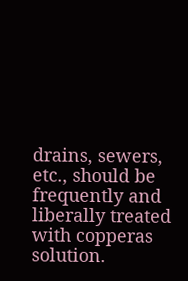drains, sewers, etc., should be frequently and liberally treated with copperas solution.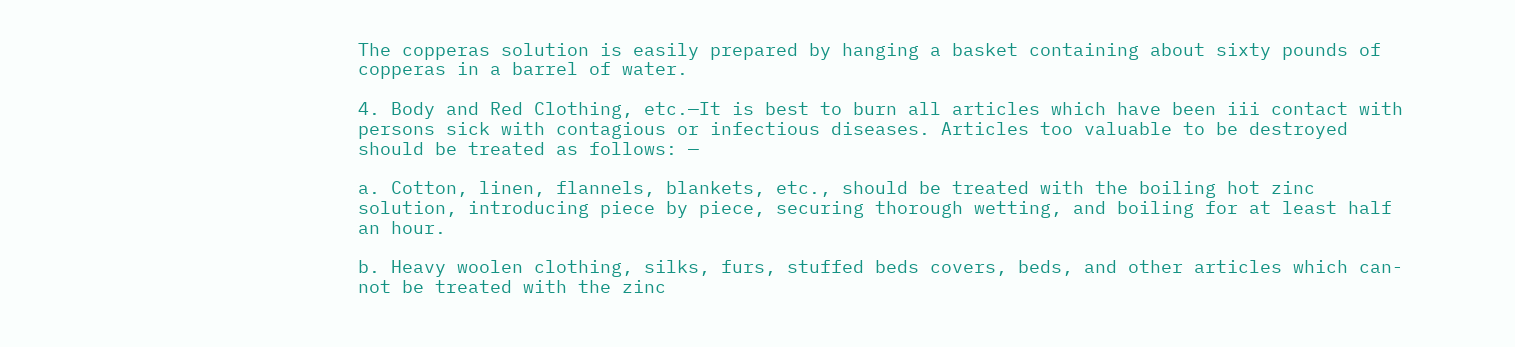The copperas solution is easily prepared by hanging a basket containing about sixty pounds of copperas in a barrel of water.

4. Body and Red Clothing, etc.—It is best to burn all articles which have been iii contact with persons sick with contagious or infectious diseases. Articles too valuable to be destroyed should be treated as follows: —

a. Cotton, linen, flannels, blankets, etc., should be treated with the boiling hot zinc solution, introducing piece by piece, securing thorough wetting, and boiling for at least half an hour.

b. Heavy woolen clothing, silks, furs, stuffed beds covers, beds, and other articles which can-not be treated with the zinc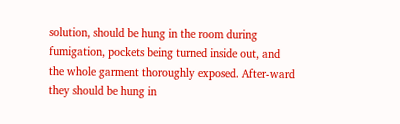solution, should be hung in the room during fumigation, pockets being turned inside out, and the whole garment thoroughly exposed. After-ward they should be hung in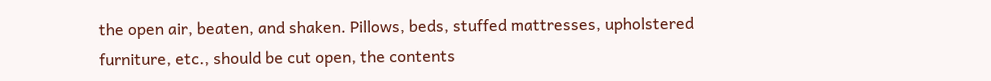the open air, beaten, and shaken. Pillows, beds, stuffed mattresses, upholstered furniture, etc., should be cut open, the contents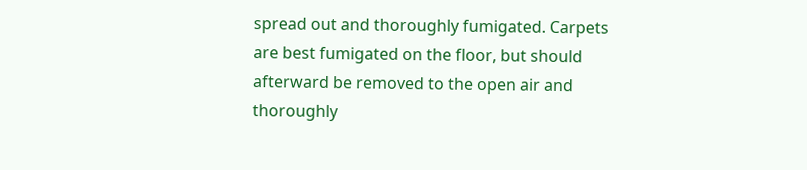spread out and thoroughly fumigated. Carpets are best fumigated on the floor, but should afterward be removed to the open air and thoroughly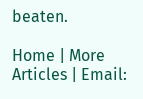beaten.

Home | More Articles | Email: